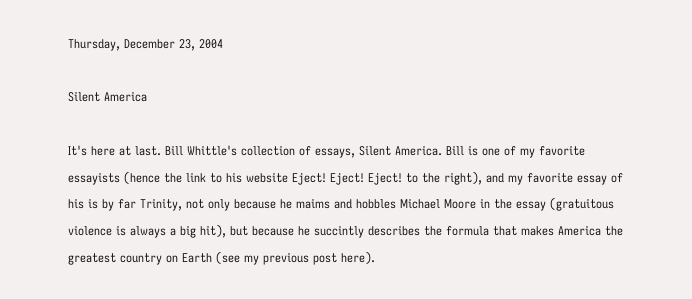Thursday, December 23, 2004

Silent America

It's here at last. Bill Whittle's collection of essays, Silent America. Bill is one of my favorite essayists (hence the link to his website Eject! Eject! Eject! to the right), and my favorite essay of his is by far Trinity, not only because he maims and hobbles Michael Moore in the essay (gratuitous violence is always a big hit), but because he succintly describes the formula that makes America the greatest country on Earth (see my previous post here).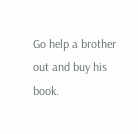Go help a brother out and buy his book.